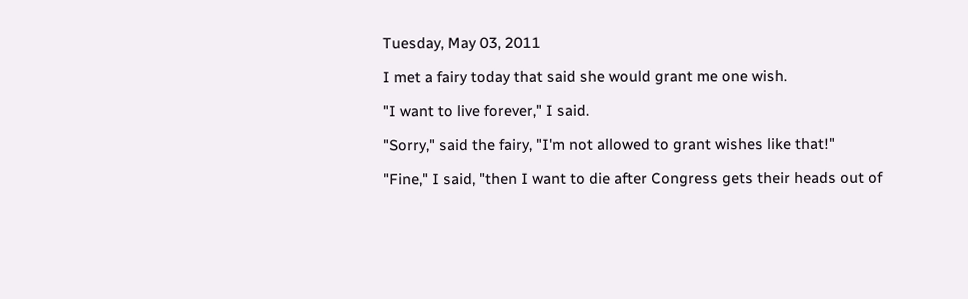Tuesday, May 03, 2011

I met a fairy today that said she would grant me one wish.

"I want to live forever," I said.

"Sorry," said the fairy, "I'm not allowed to grant wishes like that!"

"Fine," I said, "then I want to die after Congress gets their heads out of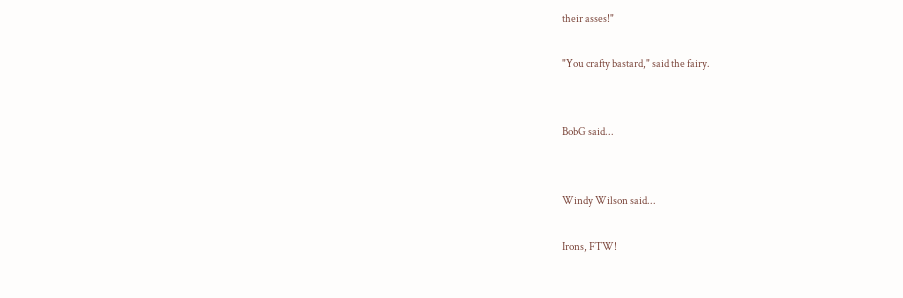their asses!"

"You crafty bastard," said the fairy.


BobG said...


Windy Wilson said...

Irons, FTW!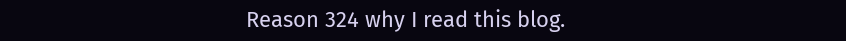Reason 324 why I read this blog.